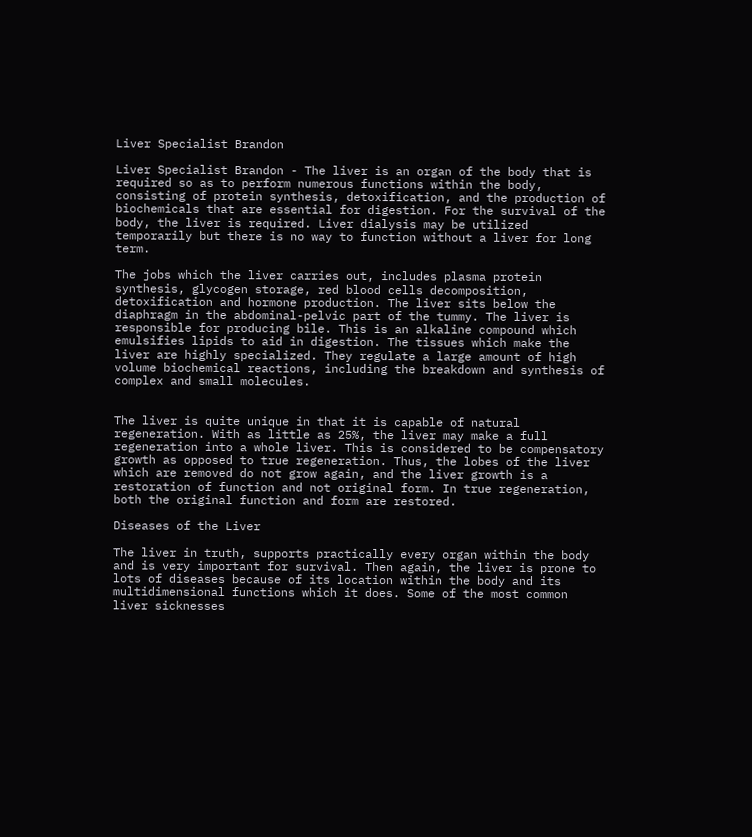Liver Specialist Brandon

Liver Specialist Brandon - The liver is an organ of the body that is required so as to perform numerous functions within the body, consisting of protein synthesis, detoxification, and the production of biochemicals that are essential for digestion. For the survival of the body, the liver is required. Liver dialysis may be utilized temporarily but there is no way to function without a liver for long term.

The jobs which the liver carries out, includes plasma protein synthesis, glycogen storage, red blood cells decomposition, detoxification and hormone production. The liver sits below the diaphragm in the abdominal-pelvic part of the tummy. The liver is responsible for producing bile. This is an alkaline compound which emulsifies lipids to aid in digestion. The tissues which make the liver are highly specialized. They regulate a large amount of high volume biochemical reactions, including the breakdown and synthesis of complex and small molecules.


The liver is quite unique in that it is capable of natural regeneration. With as little as 25%, the liver may make a full regeneration into a whole liver. This is considered to be compensatory growth as opposed to true regeneration. Thus, the lobes of the liver which are removed do not grow again, and the liver growth is a restoration of function and not original form. In true regeneration, both the original function and form are restored.

Diseases of the Liver

The liver in truth, supports practically every organ within the body and is very important for survival. Then again, the liver is prone to lots of diseases because of its location within the body and its multidimensional functions which it does. Some of the most common liver sicknesses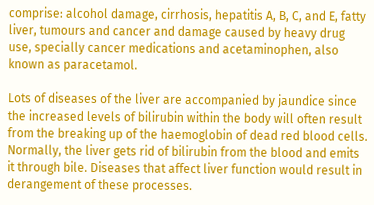comprise: alcohol damage, cirrhosis, hepatitis A, B, C, and E, fatty liver, tumours and cancer and damage caused by heavy drug use, specially cancer medications and acetaminophen, also known as paracetamol.

Lots of diseases of the liver are accompanied by jaundice since the increased levels of bilirubin within the body will often result from the breaking up of the haemoglobin of dead red blood cells. Normally, the liver gets rid of bilirubin from the blood and emits it through bile. Diseases that affect liver function would result in derangement of these processes.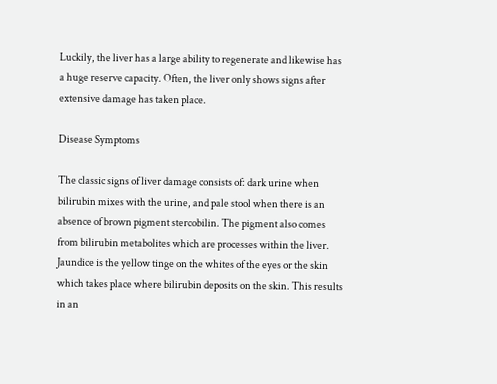Luckily, the liver has a large ability to regenerate and likewise has a huge reserve capacity. Often, the liver only shows signs after extensive damage has taken place.

Disease Symptoms

The classic signs of liver damage consists of: dark urine when bilirubin mixes with the urine, and pale stool when there is an absence of brown pigment stercobilin. The pigment also comes from bilirubin metabolites which are processes within the liver. Jaundice is the yellow tinge on the whites of the eyes or the skin which takes place where bilirubin deposits on the skin. This results in an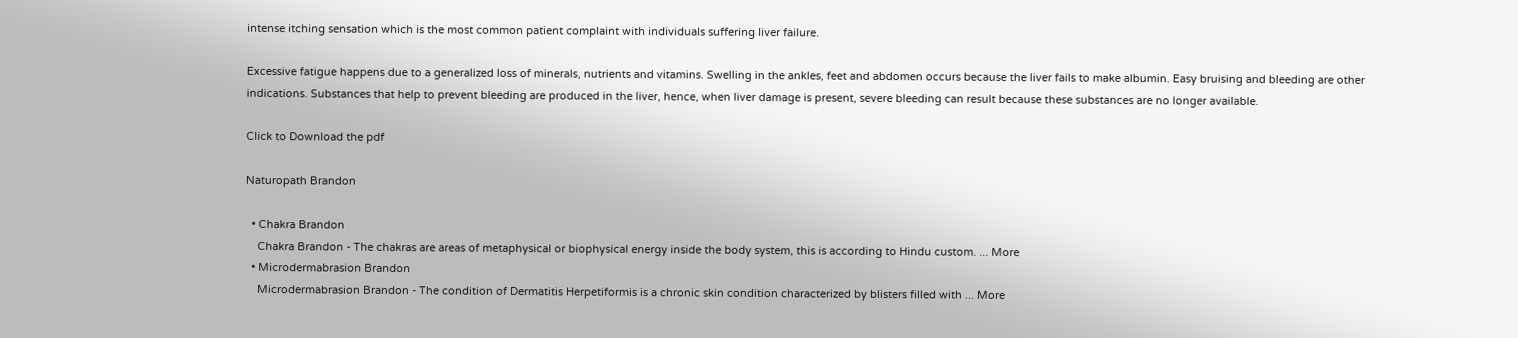intense itching sensation which is the most common patient complaint with individuals suffering liver failure.

Excessive fatigue happens due to a generalized loss of minerals, nutrients and vitamins. Swelling in the ankles, feet and abdomen occurs because the liver fails to make albumin. Easy bruising and bleeding are other indications. Substances that help to prevent bleeding are produced in the liver, hence, when liver damage is present, severe bleeding can result because these substances are no longer available.

Click to Download the pdf

Naturopath Brandon

  • Chakra Brandon
    Chakra Brandon - The chakras are areas of metaphysical or biophysical energy inside the body system, this is according to Hindu custom. ... More
  • Microdermabrasion Brandon
    Microdermabrasion Brandon - The condition of Dermatitis Herpetiformis is a chronic skin condition characterized by blisters filled with ... More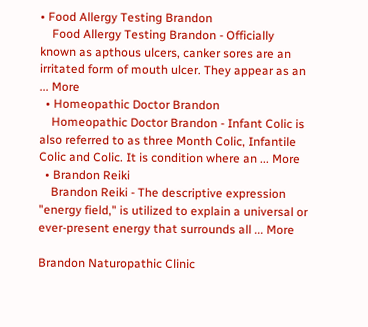• Food Allergy Testing Brandon
    Food Allergy Testing Brandon - Officially known as apthous ulcers, canker sores are an irritated form of mouth ulcer. They appear as an ... More
  • Homeopathic Doctor Brandon
    Homeopathic Doctor Brandon - Infant Colic is also referred to as three Month Colic, Infantile Colic and Colic. It is condition where an ... More
  • Brandon Reiki
    Brandon Reiki - The descriptive expression "energy field," is utilized to explain a universal or ever-present energy that surrounds all ... More

Brandon Naturopathic Clinic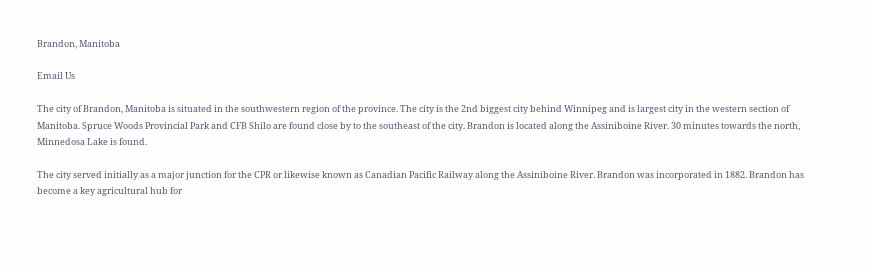Brandon, Manitoba

Email Us

The city of Brandon, Manitoba is situated in the southwestern region of the province. The city is the 2nd biggest city behind Winnipeg and is largest city in the western section of Manitoba. Spruce Woods Provincial Park and CFB Shilo are found close by to the southeast of the city. Brandon is located along the Assiniboine River. 30 minutes towards the north, Minnedosa Lake is found.

The city served initially as a major junction for the CPR or likewise known as Canadian Pacific Railway along the Assiniboine River. Brandon was incorporated in 1882. Brandon has become a key agricultural hub for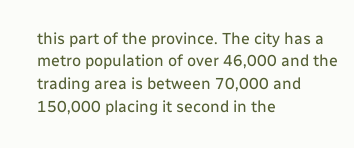this part of the province. The city has a metro population of over 46,000 and the trading area is between 70,000 and 150,000 placing it second in the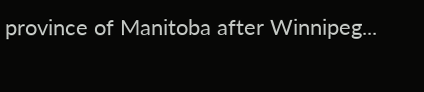province of Manitoba after Winnipeg...